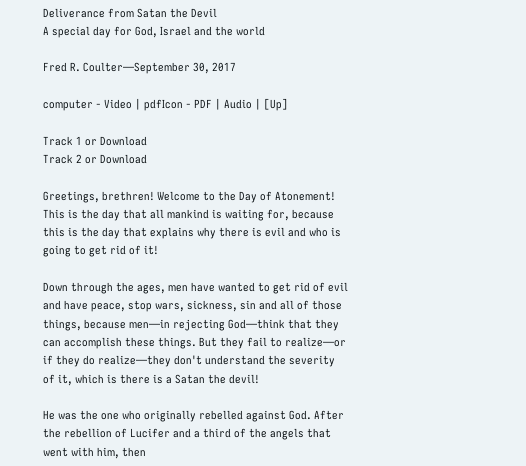Deliverance from Satan the Devil
A special day for God, Israel and the world

Fred R. Coulter—September 30, 2017

computer - Video | pdfIcon - PDF | Audio | [Up]

Track 1 or Download
Track 2 or Download

Greetings, brethren! Welcome to the Day of Atonement! This is the day that all mankind is waiting for, because this is the day that explains why there is evil and who is going to get rid of it!

Down through the ages, men have wanted to get rid of evil and have peace, stop wars, sickness, sin and all of those things, because men—in rejecting God—think that they can accomplish these things. But they fail to realize—or if they do realize—they don't understand the severity of it, which is there is a Satan the devil!

He was the one who originally rebelled against God. After the rebellion of Lucifer and a third of the angels that went with him, then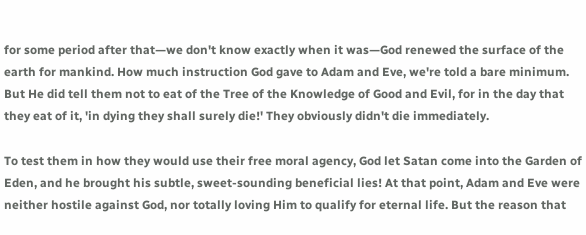for some period after that—we don't know exactly when it was—God renewed the surface of the earth for mankind. How much instruction God gave to Adam and Eve, we're told a bare minimum. But He did tell them not to eat of the Tree of the Knowledge of Good and Evil, for in the day that they eat of it, 'in dying they shall surely die!' They obviously didn't die immediately.

To test them in how they would use their free moral agency, God let Satan come into the Garden of Eden, and he brought his subtle, sweet-sounding beneficial lies! At that point, Adam and Eve were neither hostile against God, nor totally loving Him to qualify for eternal life. But the reason that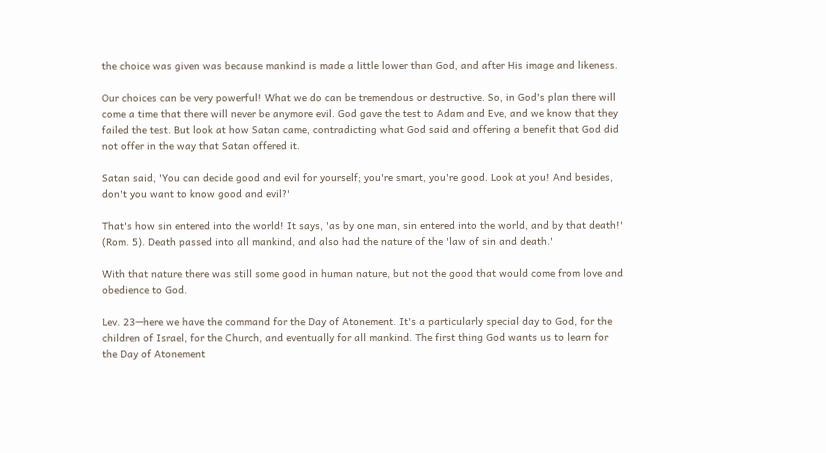the choice was given was because mankind is made a little lower than God, and after His image and likeness.

Our choices can be very powerful! What we do can be tremendous or destructive. So, in God's plan there will come a time that there will never be anymore evil. God gave the test to Adam and Eve, and we know that they failed the test. But look at how Satan came, contradicting what God said and offering a benefit that God did not offer in the way that Satan offered it.

Satan said, 'You can decide good and evil for yourself; you're smart, you're good. Look at you! And besides, don't you want to know good and evil?'

That's how sin entered into the world! It says, 'as by one man, sin entered into the world, and by that death!' (Rom. 5). Death passed into all mankind, and also had the nature of the 'law of sin and death.'

With that nature there was still some good in human nature, but not the good that would come from love and obedience to God.

Lev. 23—here we have the command for the Day of Atonement. It's a particularly special day to God, for the children of Israel, for the Church, and eventually for all mankind. The first thing God wants us to learn for the Day of Atonement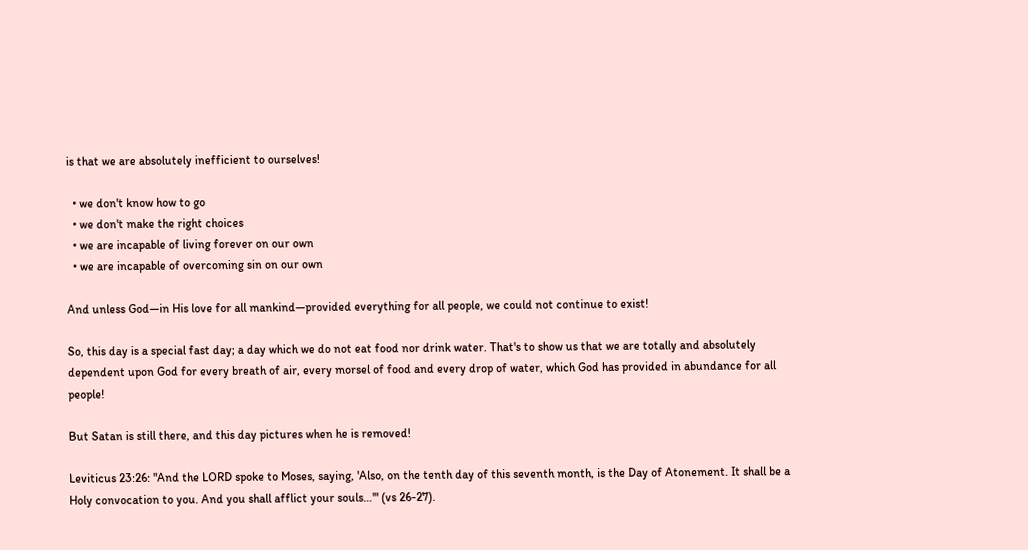is that we are absolutely inefficient to ourselves!

  • we don't know how to go
  • we don't make the right choices
  • we are incapable of living forever on our own
  • we are incapable of overcoming sin on our own

And unless God—in His love for all mankind—provided everything for all people, we could not continue to exist!

So, this day is a special fast day; a day which we do not eat food nor drink water. That's to show us that we are totally and absolutely dependent upon God for every breath of air, every morsel of food and every drop of water, which God has provided in abundance for all people!

But Satan is still there, and this day pictures when he is removed!

Leviticus 23:26: "And the LORD spoke to Moses, saying, 'Also, on the tenth day of this seventh month, is the Day of Atonement. It shall be a Holy convocation to you. And you shall afflict your souls…'" (vs 26-27).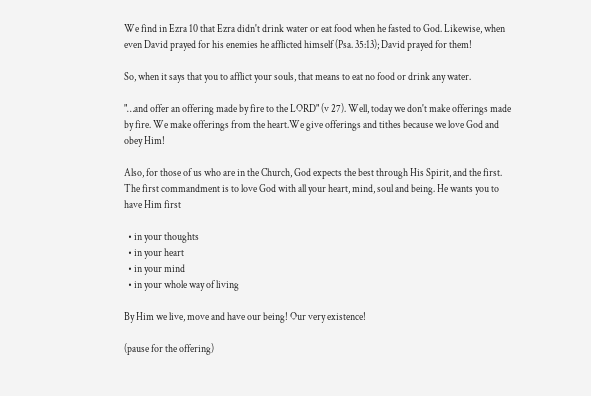We find in Ezra 10 that Ezra didn't drink water or eat food when he fasted to God. Likewise, when even David prayed for his enemies he afflicted himself (Psa. 35:13); David prayed for them!

So, when it says that you to afflict your souls, that means to eat no food or drink any water.

"…and offer an offering made by fire to the LORD" (v 27). Well, today we don't make offerings made by fire. We make offerings from the heart.We give offerings and tithes because we love God and obey Him!

Also, for those of us who are in the Church, God expects the best through His Spirit, and the first. The first commandment is to love God with all your heart, mind, soul and being. He wants you to have Him first

  • in your thoughts
  • in your heart
  • in your mind
  • in your whole way of living

By Him we live, move and have our being! Our very existence!

(pause for the offering)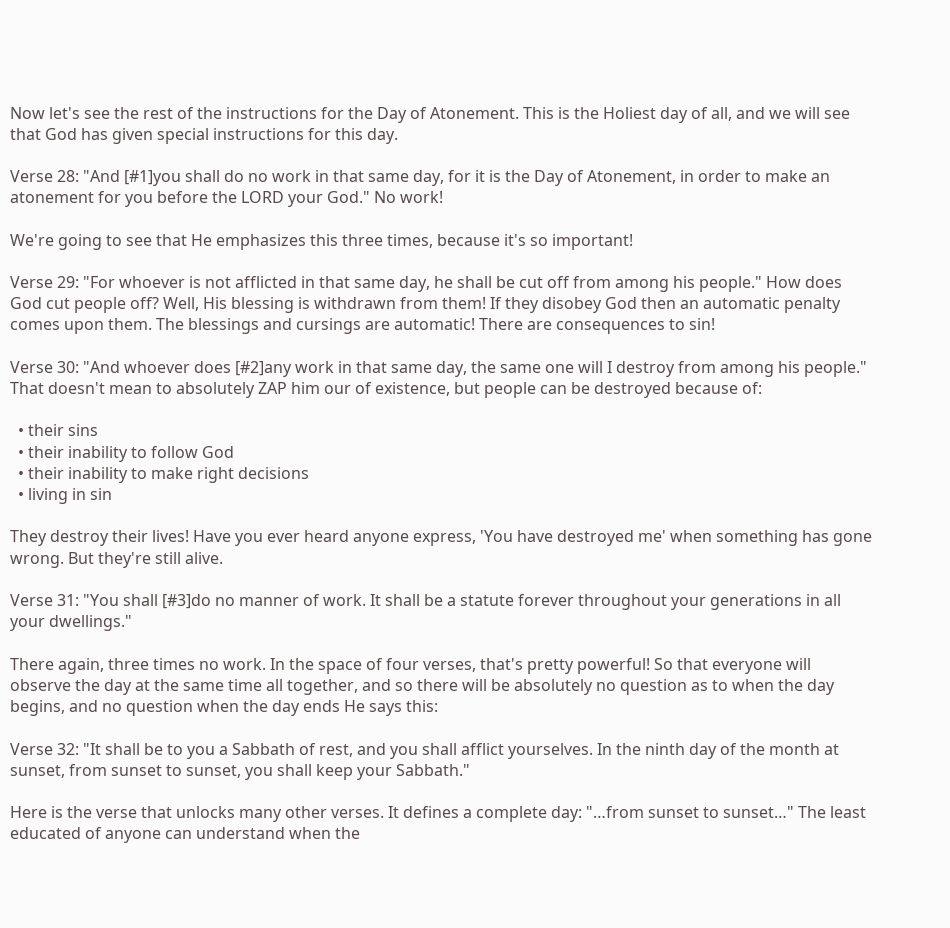Now let's see the rest of the instructions for the Day of Atonement. This is the Holiest day of all, and we will see that God has given special instructions for this day.

Verse 28: "And [#1]you shall do no work in that same day, for it is the Day of Atonement, in order to make an atonement for you before the LORD your God." No work!

We're going to see that He emphasizes this three times, because it's so important!

Verse 29: "For whoever is not afflicted in that same day, he shall be cut off from among his people." How does God cut people off? Well, His blessing is withdrawn from them! If they disobey God then an automatic penalty comes upon them. The blessings and cursings are automatic! There are consequences to sin!

Verse 30: "And whoever does [#2]any work in that same day, the same one will I destroy from among his people." That doesn't mean to absolutely ZAP him our of existence, but people can be destroyed because of:

  • their sins
  • their inability to follow God
  • their inability to make right decisions
  • living in sin

They destroy their lives! Have you ever heard anyone express, 'You have destroyed me' when something has gone wrong. But they're still alive.

Verse 31: "You shall [#3]do no manner of work. It shall be a statute forever throughout your generations in all your dwellings."

There again, three times no work. In the space of four verses, that's pretty powerful! So that everyone will observe the day at the same time all together, and so there will be absolutely no question as to when the day begins, and no question when the day ends He says this:

Verse 32: "It shall be to you a Sabbath of rest, and you shall afflict yourselves. In the ninth day of the month at sunset, from sunset to sunset, you shall keep your Sabbath."

Here is the verse that unlocks many other verses. It defines a complete day: "…from sunset to sunset…" The least educated of anyone can understand when the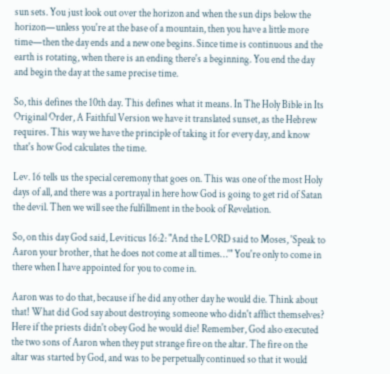sun sets. You just look out over the horizon and when the sun dips below the horizon—unless you're at the base of a mountain, then you have a little more time—then the day ends and a new one begins. Since time is continuous and the earth is rotating, when there is an ending there's a beginning. You end the day and begin the day at the same precise time.

So, this defines the 10th day. This defines what it means. In The Holy Bible in Its Original Order, A Faithful Version we have it translated sunset, as the Hebrew requires. This way we have the principle of taking it for every day, and know that's how God calculates the time.

Lev. 16 tells us the special ceremony that goes on. This was one of the most Holy days of all, and there was a portrayal in here how God is going to get rid of Satan the devil. Then we will see the fulfillment in the book of Revelation.

So, on this day God said, Leviticus 16:2: "And the LORD said to Moses, 'Speak to Aaron your brother, that he does not come at all times…'" You're only to come in there when I have appointed for you to come in.

Aaron was to do that, because if he did any other day he would die. Think about that! What did God say about destroying someone who didn't afflict themselves? Here if the priests didn't obey God he would die! Remember, God also executed the two sons of Aaron when they put strange fire on the altar. The fire on the altar was started by God, and was to be perpetually continued so that it would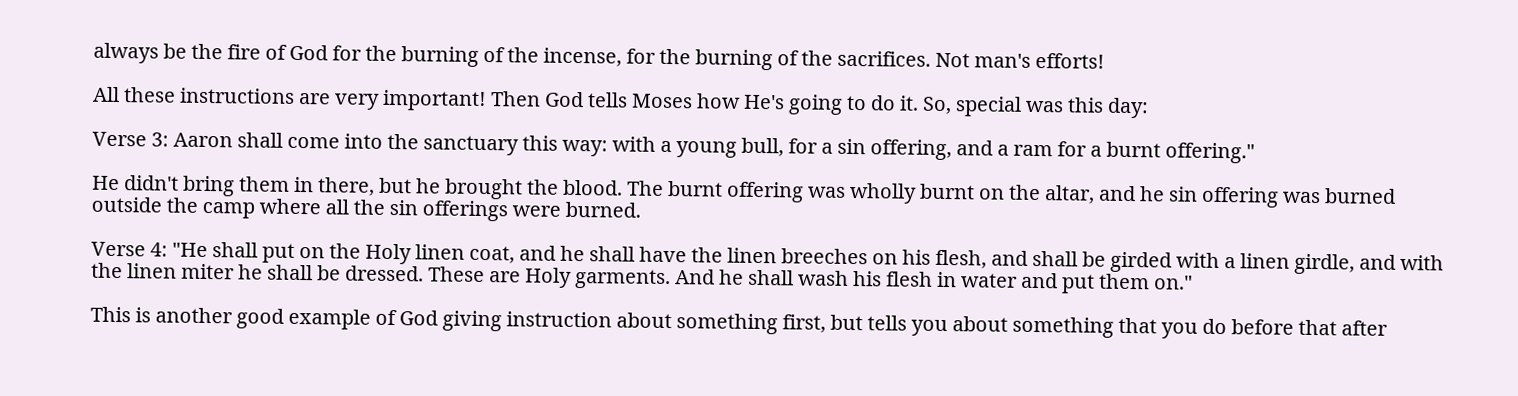always be the fire of God for the burning of the incense, for the burning of the sacrifices. Not man's efforts!

All these instructions are very important! Then God tells Moses how He's going to do it. So, special was this day:

Verse 3: Aaron shall come into the sanctuary this way: with a young bull, for a sin offering, and a ram for a burnt offering."

He didn't bring them in there, but he brought the blood. The burnt offering was wholly burnt on the altar, and he sin offering was burned outside the camp where all the sin offerings were burned.

Verse 4: "He shall put on the Holy linen coat, and he shall have the linen breeches on his flesh, and shall be girded with a linen girdle, and with the linen miter he shall be dressed. These are Holy garments. And he shall wash his flesh in water and put them on."

This is another good example of God giving instruction about something first, but tells you about something that you do before that after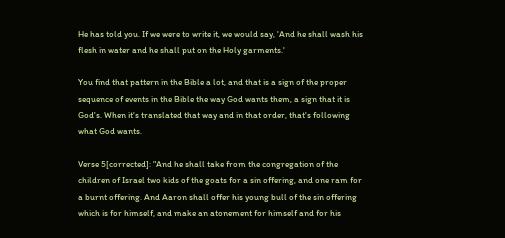He has told you. If we were to write it, we would say, 'And he shall wash his flesh in water and he shall put on the Holy garments.'

You find that pattern in the Bible a lot, and that is a sign of the proper sequence of events in the Bible the way God wants them, a sign that it is God's. When it's translated that way and in that order, that's following what God wants.

Verse 5[corrected]: "And he shall take from the congregation of the children of Israel two kids of the goats for a sin offering, and one ram for a burnt offering. And Aaron shall offer his young bull of the sin offering which is for himself, and make an atonement for himself and for his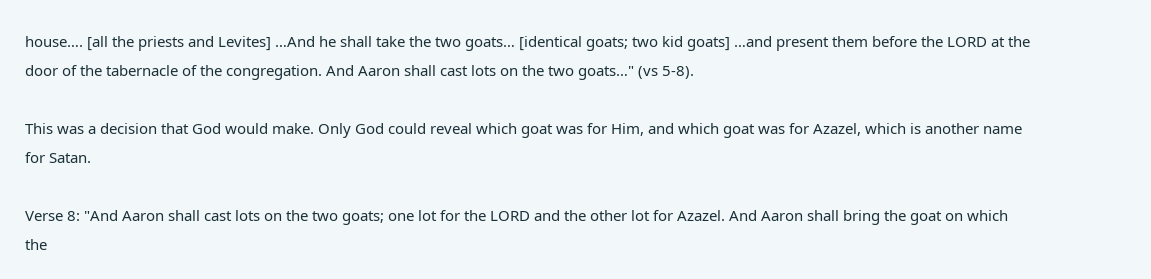house…. [all the priests and Levites] …And he shall take the two goats… [identical goats; two kid goats] …and present them before the LORD at the door of the tabernacle of the congregation. And Aaron shall cast lots on the two goats…" (vs 5-8).

This was a decision that God would make. Only God could reveal which goat was for Him, and which goat was for Azazel, which is another name for Satan.

Verse 8: "And Aaron shall cast lots on the two goats; one lot for the LORD and the other lot for Azazel. And Aaron shall bring the goat on which the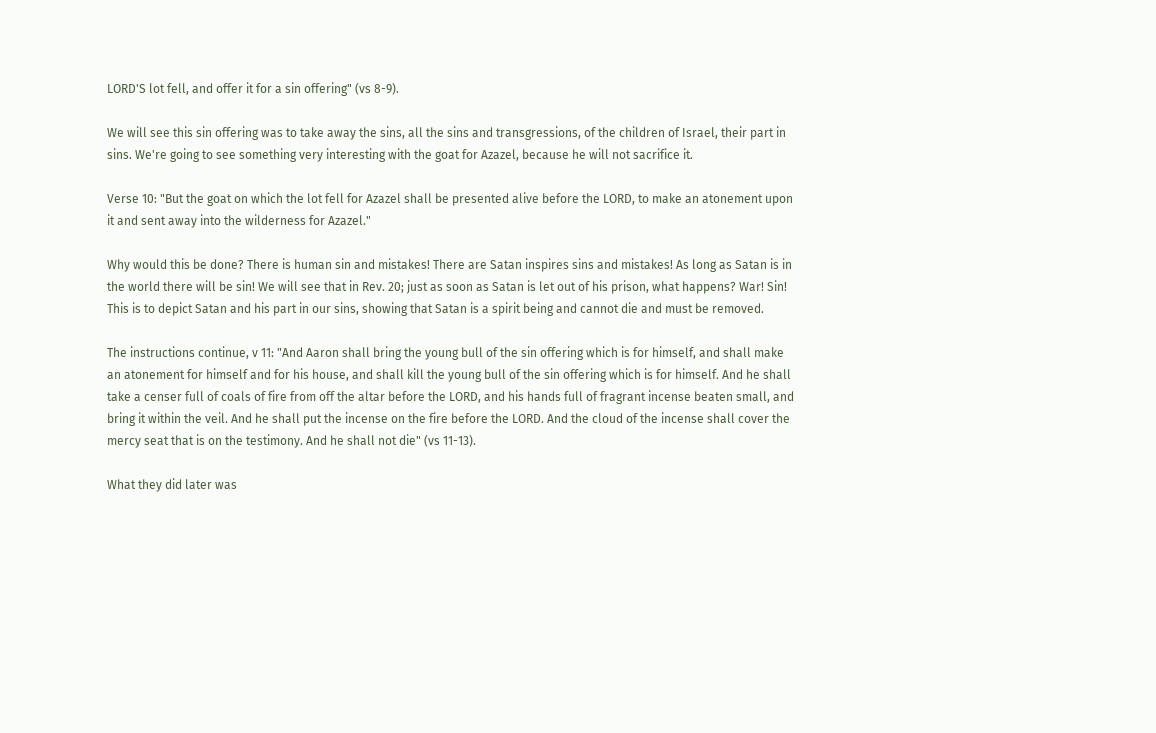LORD'S lot fell, and offer it for a sin offering" (vs 8-9).

We will see this sin offering was to take away the sins, all the sins and transgressions, of the children of Israel, their part in sins. We're going to see something very interesting with the goat for Azazel, because he will not sacrifice it.

Verse 10: "But the goat on which the lot fell for Azazel shall be presented alive before the LORD, to make an atonement upon it and sent away into the wilderness for Azazel."

Why would this be done? There is human sin and mistakes! There are Satan inspires sins and mistakes! As long as Satan is in the world there will be sin! We will see that in Rev. 20; just as soon as Satan is let out of his prison, what happens? War! Sin! This is to depict Satan and his part in our sins, showing that Satan is a spirit being and cannot die and must be removed.

The instructions continue, v 11: "And Aaron shall bring the young bull of the sin offering which is for himself, and shall make an atonement for himself and for his house, and shall kill the young bull of the sin offering which is for himself. And he shall take a censer full of coals of fire from off the altar before the LORD, and his hands full of fragrant incense beaten small, and bring it within the veil. And he shall put the incense on the fire before the LORD. And the cloud of the incense shall cover the mercy seat that is on the testimony. And he shall not die" (vs 11-13).

What they did later was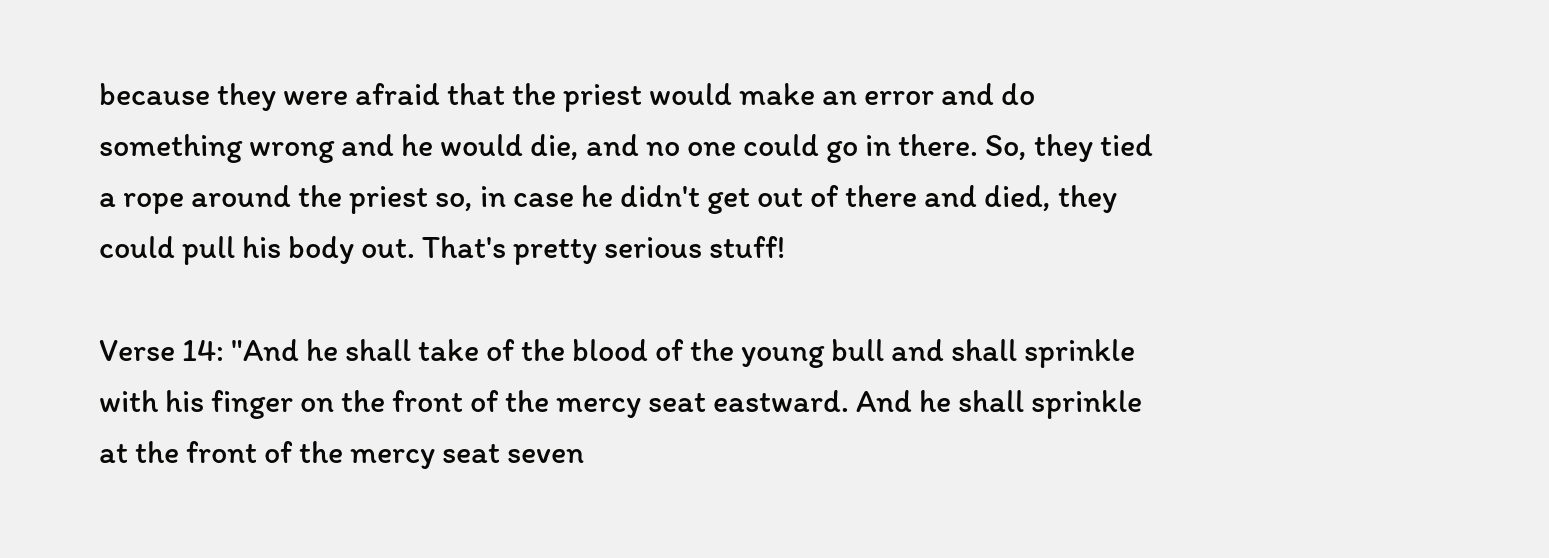because they were afraid that the priest would make an error and do something wrong and he would die, and no one could go in there. So, they tied a rope around the priest so, in case he didn't get out of there and died, they could pull his body out. That's pretty serious stuff!

Verse 14: "And he shall take of the blood of the young bull and shall sprinkle with his finger on the front of the mercy seat eastward. And he shall sprinkle at the front of the mercy seat seven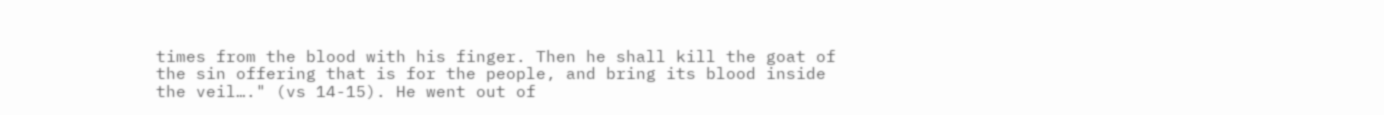times from the blood with his finger. Then he shall kill the goat of the sin offering that is for the people, and bring its blood inside the veil…." (vs 14-15). He went out of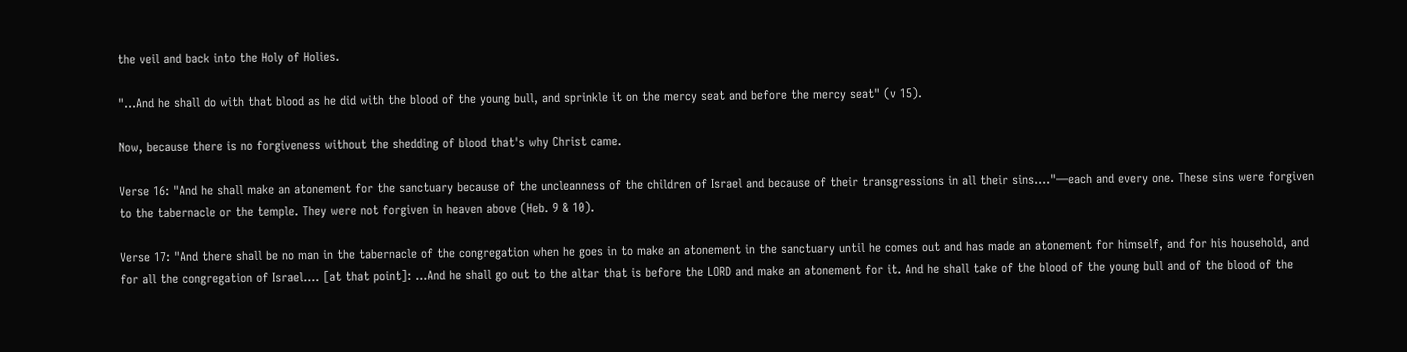the veil and back into the Holy of Holies.

"…And he shall do with that blood as he did with the blood of the young bull, and sprinkle it on the mercy seat and before the mercy seat" (v 15).

Now, because there is no forgiveness without the shedding of blood that's why Christ came.

Verse 16: "And he shall make an atonement for the sanctuary because of the uncleanness of the children of Israel and because of their transgressions in all their sins…."—each and every one. These sins were forgiven to the tabernacle or the temple. They were not forgiven in heaven above (Heb. 9 & 10).

Verse 17: "And there shall be no man in the tabernacle of the congregation when he goes in to make an atonement in the sanctuary until he comes out and has made an atonement for himself, and for his household, and for all the congregation of Israel…. [at that point]: …And he shall go out to the altar that is before the LORD and make an atonement for it. And he shall take of the blood of the young bull and of the blood of the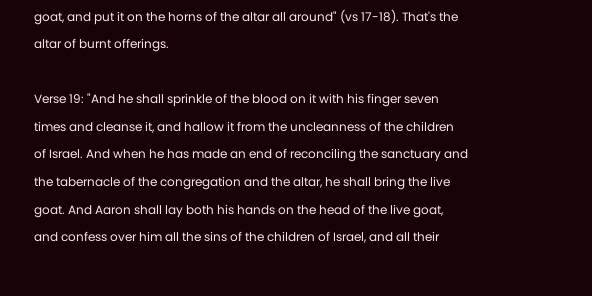goat, and put it on the horns of the altar all around" (vs 17-18). That's the altar of burnt offerings.

Verse 19: "And he shall sprinkle of the blood on it with his finger seven times and cleanse it, and hallow it from the uncleanness of the children of Israel. And when he has made an end of reconciling the sanctuary and the tabernacle of the congregation and the altar, he shall bring the live goat. And Aaron shall lay both his hands on the head of the live goat, and confess over him all the sins of the children of Israel, and all their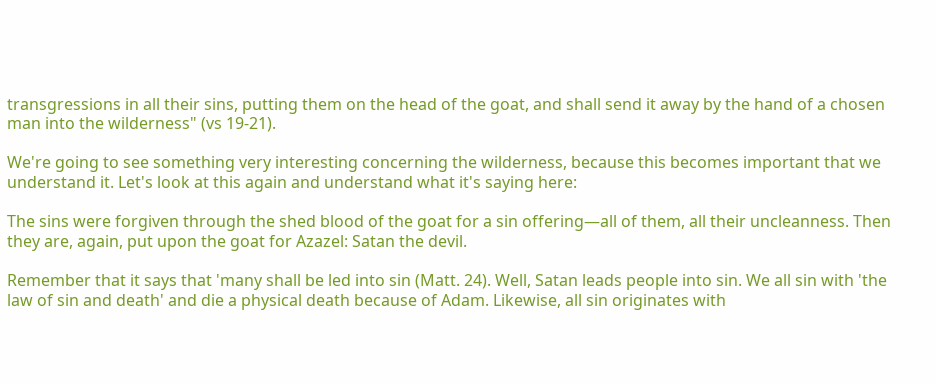transgressions in all their sins, putting them on the head of the goat, and shall send it away by the hand of a chosen man into the wilderness" (vs 19-21).

We're going to see something very interesting concerning the wilderness, because this becomes important that we understand it. Let's look at this again and understand what it's saying here:

The sins were forgiven through the shed blood of the goat for a sin offering—all of them, all their uncleanness. Then they are, again, put upon the goat for Azazel: Satan the devil.

Remember that it says that 'many shall be led into sin (Matt. 24). Well, Satan leads people into sin. We all sin with 'the law of sin and death' and die a physical death because of Adam. Likewise, all sin originates with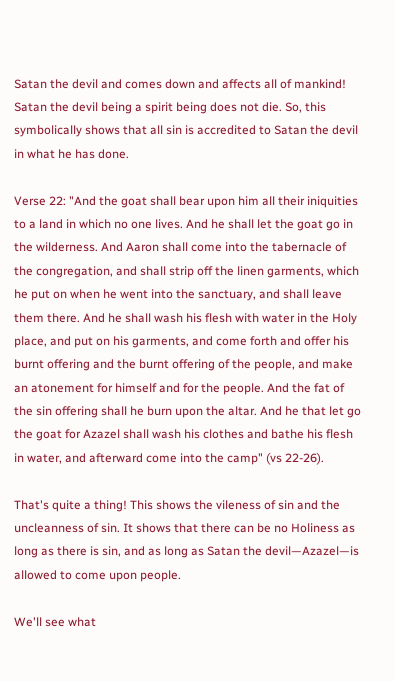Satan the devil and comes down and affects all of mankind! Satan the devil being a spirit being does not die. So, this symbolically shows that all sin is accredited to Satan the devil in what he has done.

Verse 22: "And the goat shall bear upon him all their iniquities to a land in which no one lives. And he shall let the goat go in the wilderness. And Aaron shall come into the tabernacle of the congregation, and shall strip off the linen garments, which he put on when he went into the sanctuary, and shall leave them there. And he shall wash his flesh with water in the Holy place, and put on his garments, and come forth and offer his burnt offering and the burnt offering of the people, and make an atonement for himself and for the people. And the fat of the sin offering shall he burn upon the altar. And he that let go the goat for Azazel shall wash his clothes and bathe his flesh in water, and afterward come into the camp" (vs 22-26).

That's quite a thing! This shows the vileness of sin and the uncleanness of sin. It shows that there can be no Holiness as long as there is sin, and as long as Satan the devil—Azazel—is allowed to come upon people.

We'll see what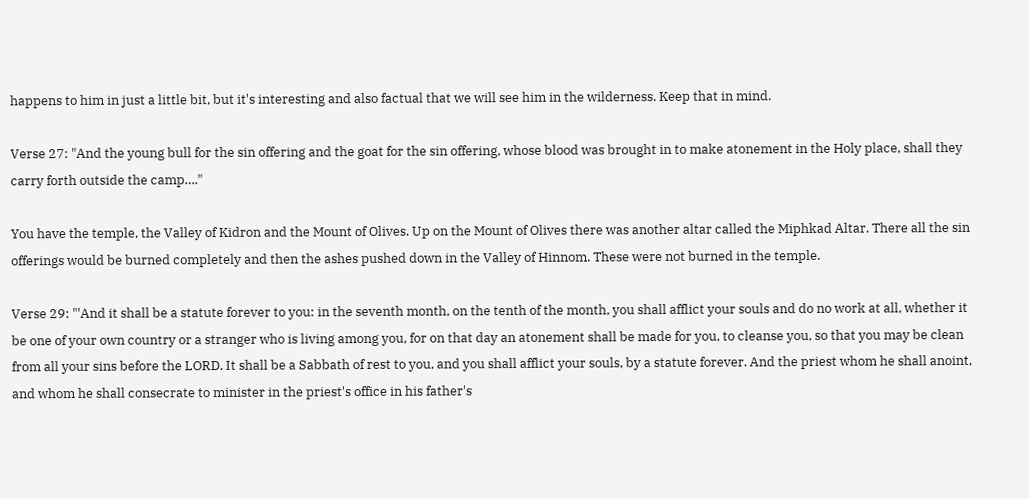happens to him in just a little bit, but it's interesting and also factual that we will see him in the wilderness. Keep that in mind.

Verse 27: "And the young bull for the sin offering and the goat for the sin offering, whose blood was brought in to make atonement in the Holy place, shall they carry forth outside the camp…."

You have the temple, the Valley of Kidron and the Mount of Olives. Up on the Mount of Olives there was another altar called the Miphkad Altar. There all the sin offerings would be burned completely and then the ashes pushed down in the Valley of Hinnom. These were not burned in the temple.

Verse 29: "'And it shall be a statute forever to you: in the seventh month, on the tenth of the month, you shall afflict your souls and do no work at all, whether it be one of your own country or a stranger who is living among you, for on that day an atonement shall be made for you, to cleanse you, so that you may be clean from all your sins before the LORD. It shall be a Sabbath of rest to you, and you shall afflict your souls, by a statute forever. And the priest whom he shall anoint, and whom he shall consecrate to minister in the priest's office in his father's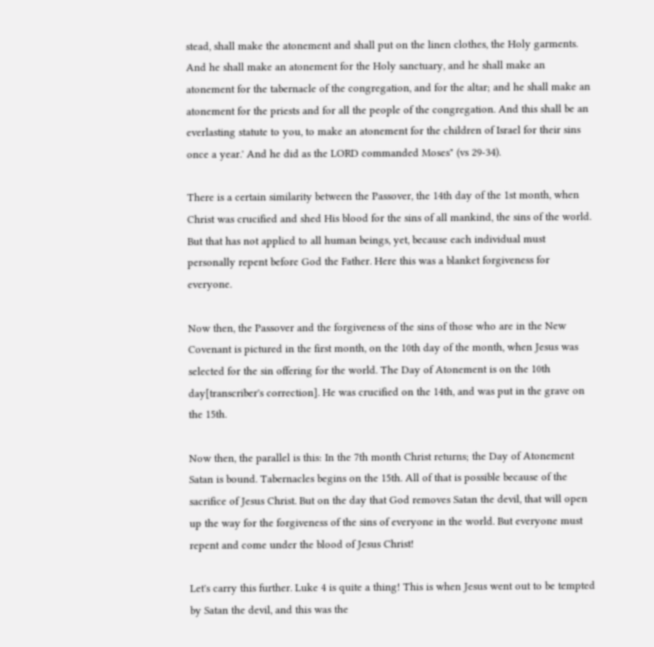stead, shall make the atonement and shall put on the linen clothes, the Holy garments. And he shall make an atonement for the Holy sanctuary, and he shall make an atonement for the tabernacle of the congregation, and for the altar; and he shall make an atonement for the priests and for all the people of the congregation. And this shall be an everlasting statute to you, to make an atonement for the children of Israel for their sins once a year.' And he did as the LORD commanded Moses" (vs 29-34).

There is a certain similarity between the Passover, the 14th day of the 1st month, when Christ was crucified and shed His blood for the sins of all mankind, the sins of the world. But that has not applied to all human beings, yet, because each individual must personally repent before God the Father. Here this was a blanket forgiveness for everyone.

Now then, the Passover and the forgiveness of the sins of those who are in the New Covenant is pictured in the first month, on the 10th day of the month, when Jesus was selected for the sin offering for the world. The Day of Atonement is on the 10th day[transcriber's correction]. He was crucified on the 14th, and was put in the grave on the 15th.

Now then, the parallel is this: In the 7th month Christ returns; the Day of Atonement Satan is bound. Tabernacles begins on the 15th. All of that is possible because of the sacrifice of Jesus Christ. But on the day that God removes Satan the devil, that will open up the way for the forgiveness of the sins of everyone in the world. But everyone must repent and come under the blood of Jesus Christ!

Let's carry this further. Luke 4 is quite a thing! This is when Jesus went out to be tempted by Satan the devil, and this was the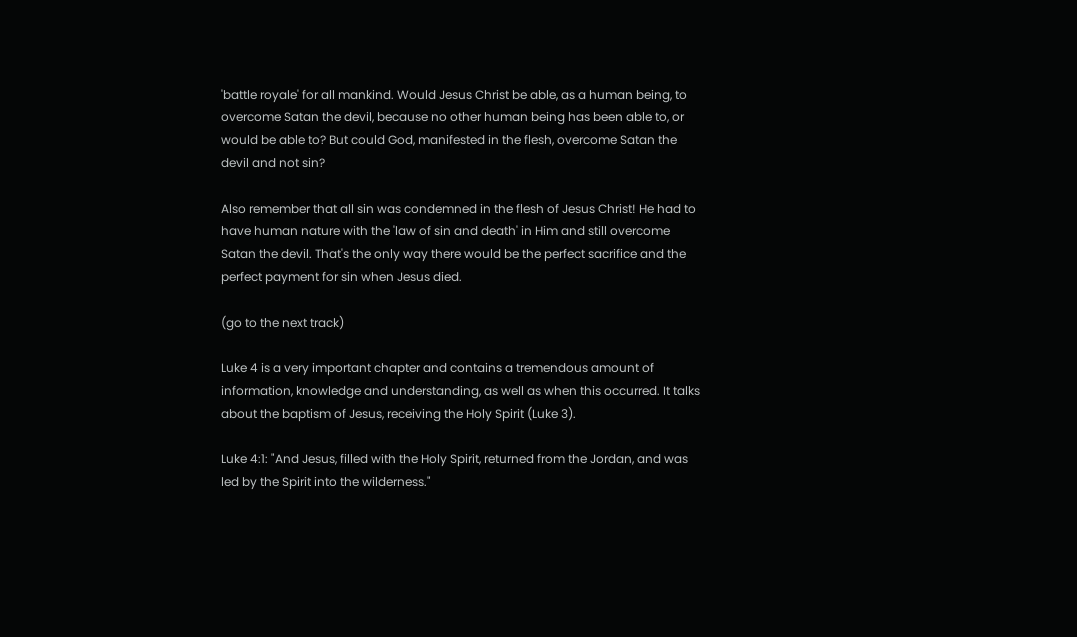'battle royale' for all mankind. Would Jesus Christ be able, as a human being, to overcome Satan the devil, because no other human being has been able to, or would be able to? But could God, manifested in the flesh, overcome Satan the devil and not sin?

Also remember that all sin was condemned in the flesh of Jesus Christ! He had to have human nature with the 'law of sin and death' in Him and still overcome Satan the devil. That's the only way there would be the perfect sacrifice and the perfect payment for sin when Jesus died.

(go to the next track)

Luke 4 is a very important chapter and contains a tremendous amount of information, knowledge and understanding, as well as when this occurred. It talks about the baptism of Jesus, receiving the Holy Spirit (Luke 3).

Luke 4:1: "And Jesus, filled with the Holy Spirit, returned from the Jordan, and was led by the Spirit into the wilderness."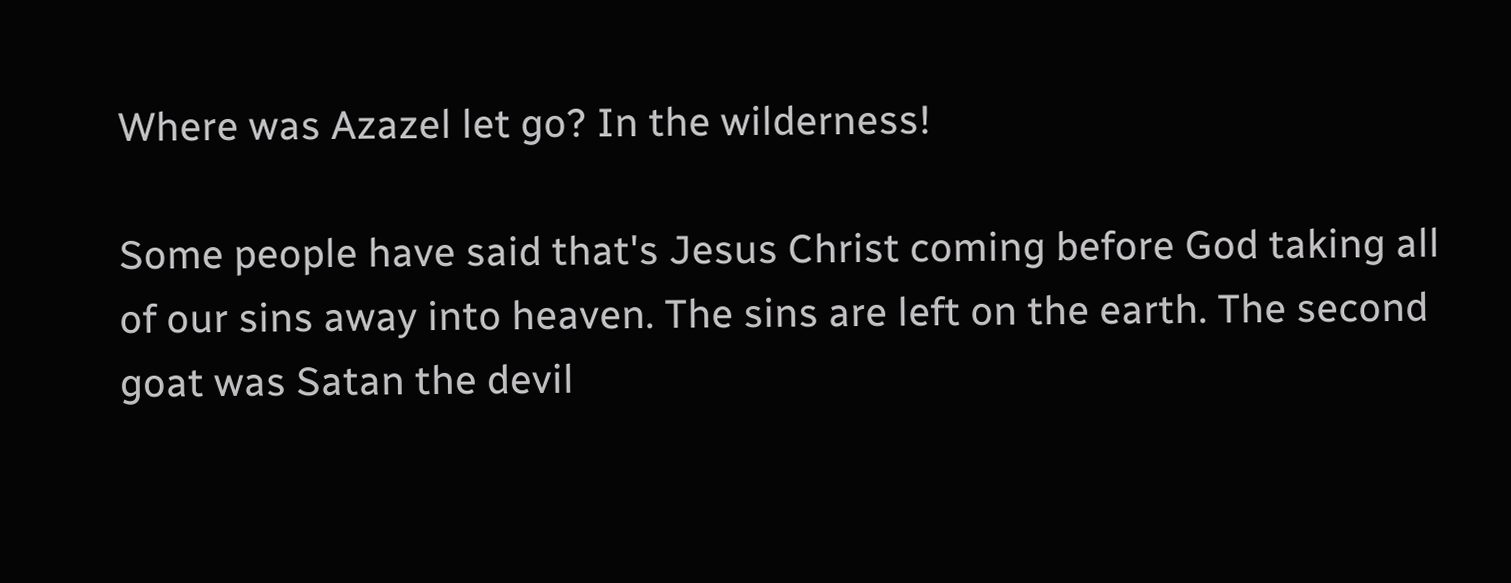Where was Azazel let go? In the wilderness!

Some people have said that's Jesus Christ coming before God taking all of our sins away into heaven. The sins are left on the earth. The second goat was Satan the devil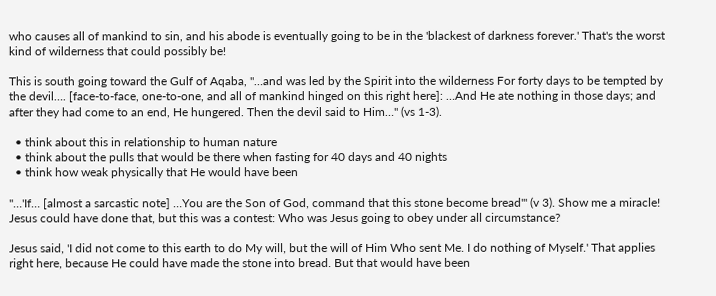who causes all of mankind to sin, and his abode is eventually going to be in the 'blackest of darkness forever.' That's the worst kind of wilderness that could possibly be!

This is south going toward the Gulf of Aqaba, "…and was led by the Spirit into the wilderness For forty days to be tempted by the devil…. [face-to-face, one-to-one, and all of mankind hinged on this right here]: …And He ate nothing in those days; and after they had come to an end, He hungered. Then the devil said to Him…" (vs 1-3).

  • think about this in relationship to human nature
  • think about the pulls that would be there when fasting for 40 days and 40 nights
  • think how weak physically that He would have been

"…'If… [almost a sarcastic note] …You are the Son of God, command that this stone become bread'" (v 3). Show me a miracle! Jesus could have done that, but this was a contest: Who was Jesus going to obey under all circumstance?

Jesus said, 'I did not come to this earth to do My will, but the will of Him Who sent Me. I do nothing of Myself.' That applies right here, because He could have made the stone into bread. But that would have been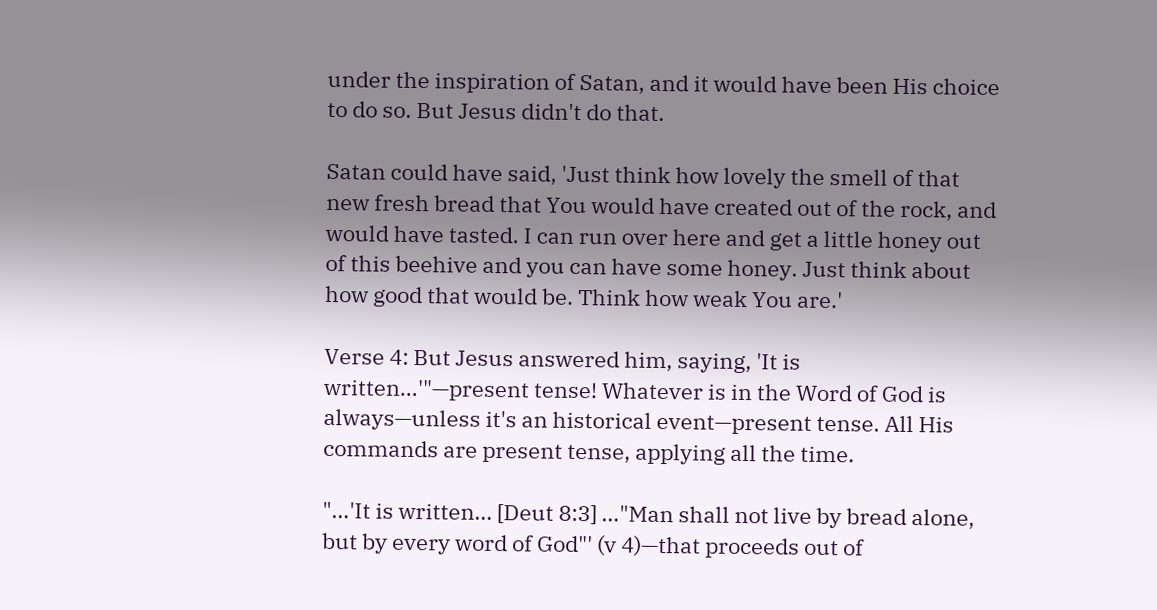under the inspiration of Satan, and it would have been His choice to do so. But Jesus didn't do that.

Satan could have said, 'Just think how lovely the smell of that new fresh bread that You would have created out of the rock, and would have tasted. I can run over here and get a little honey out of this beehive and you can have some honey. Just think about how good that would be. Think how weak You are.'

Verse 4: But Jesus answered him, saying, 'It is written…'"—present tense! Whatever is in the Word of God is always—unless it's an historical event—present tense. All His commands are present tense, applying all the time.

"…'It is written… [Deut 8:3] …"Man shall not live by bread alone, but by every word of God"' (v 4)—that proceeds out of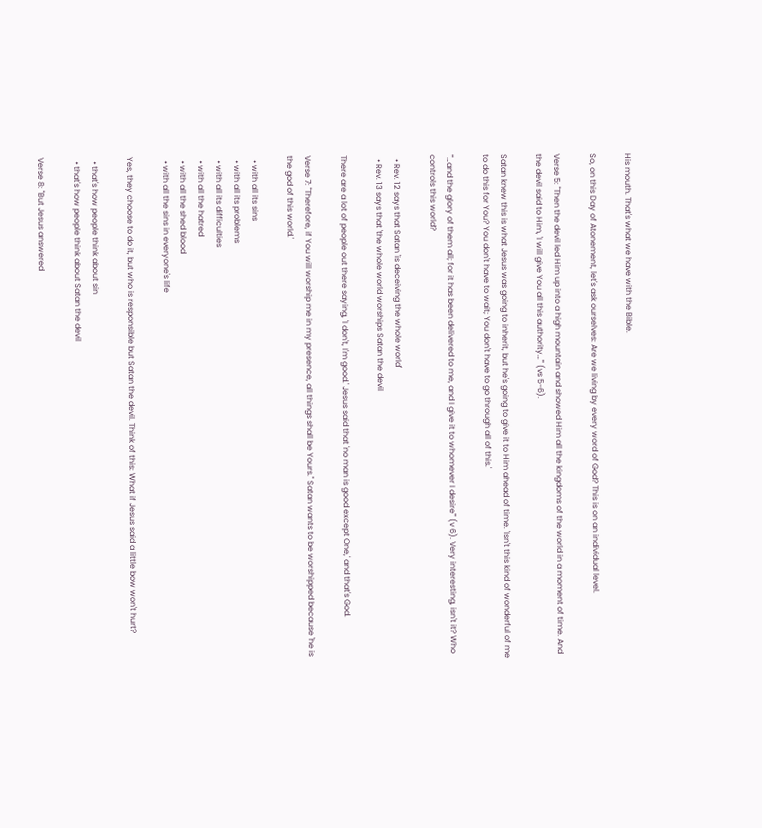His mouth. That's what we have with the Bible.

So, on this Day of Atonement, let's ask ourselves: Are we living by every word of God? This is on an individual level.

Verse 5: "Then the devil led Him up into a high mountain and showed Him all the kingdoms of the world in a moment of time. And the devil said to Him, 'I will give You all this authority…'" (vs 5-6).

Satan knew this is what Jesus was going to inherit, but he's going to give it to Him ahead of time. 'Isn't this kind of wonderful of me to do this for You? You don't have to wait; You don't have to go through all of this.'

"'…and the glory of them all; for it has been delivered to me, and I give it to whomever I desire'" (v 6). Very interesting, isn't it? Who controls this world?

  • Rev. 12 says that Satan 'is deceiving the whole world'
  • Rev. 13 says that 'the whole world worships Satan the devil

There are a lot of people out there saying, 'I don't, I'm good.' Jesus said that 'no man is good except One,' and that's God.

Verse 7: "Therefore, if You will worship me in my presence, all things shall be Yours." Satan wants to be worshipped because 'he is the god of this world.'

  • with all its sins
  • with all its problems
  • with all its difficulties
  • with all the hatred
  • with all the shed blood
  • with all the sins in everyone's life

Yes, they choose to do it, but who is responsible but Satan the devil. Think of this: What if Jesus said a little bow won't hurt?

  • that's how people think about sin
  • that's how people think about Satan the devil

Verse 8: "But Jesus answered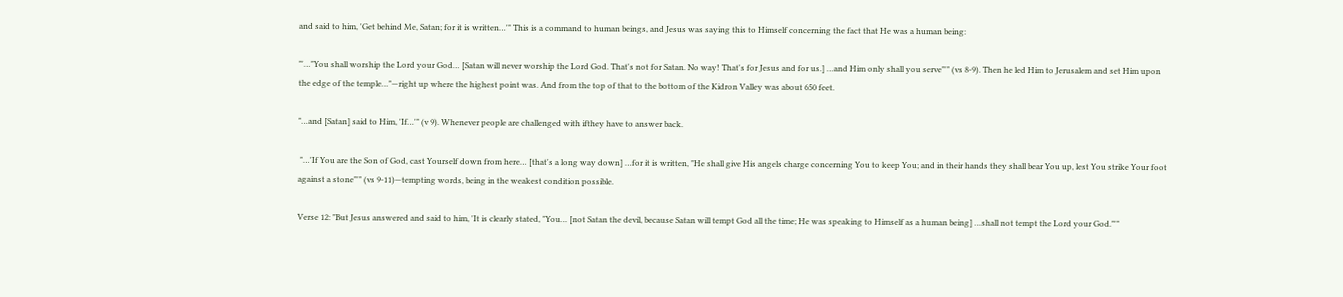and said to him, 'Get behind Me, Satan; for it is written…'" This is a command to human beings, and Jesus was saying this to Himself concerning the fact that He was a human being:

"'…"You shall worship the Lord your God… [Satan will never worship the Lord God. That's not for Satan. No way! That's for Jesus and for us.] …and Him only shall you serve"'" (vs 8-9). Then he led Him to Jerusalem and set Him upon the edge of the temple…"—right up where the highest point was. And from the top of that to the bottom of the Kidron Valley was about 650 feet.

"…and [Satan] said to Him, 'If…'" (v 9). Whenever people are challenged with ifthey have to answer back.

 "…'If You are the Son of God, cast Yourself down from here… [that's a long way down] …for it is written, "He shall give His angels charge concerning You to keep You; and in their hands they shall bear You up, lest You strike Your foot against a stone"'" (vs 9-11)—tempting words, being in the weakest condition possible.

Verse 12: "But Jesus answered and said to him, 'It is clearly stated, "You… [not Satan the devil, because Satan will tempt God all the time; He was speaking to Himself as a human being] …shall not tempt the Lord your God."'"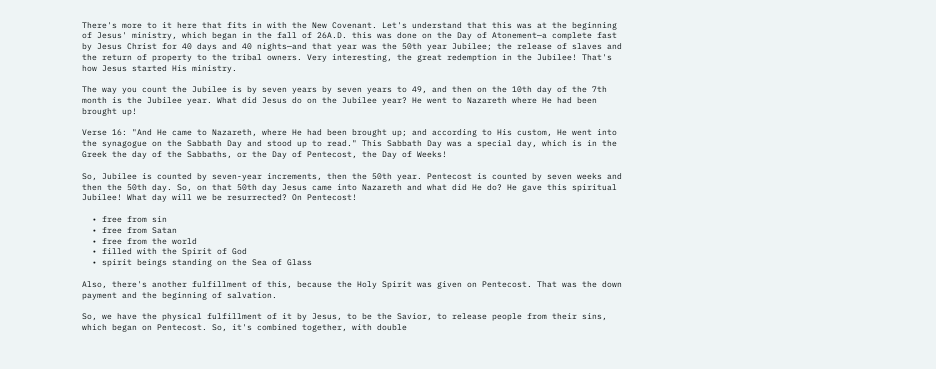There's more to it here that fits in with the New Covenant. Let's understand that this was at the beginning of Jesus' ministry, which began in the fall of 26A.D. this was done on the Day of Atonement—a complete fast by Jesus Christ for 40 days and 40 nights—and that year was the 50th year Jubilee; the release of slaves and the return of property to the tribal owners. Very interesting, the great redemption in the Jubilee! That's how Jesus started His ministry.

The way you count the Jubilee is by seven years by seven years to 49, and then on the 10th day of the 7th month is the Jubilee year. What did Jesus do on the Jubilee year? He went to Nazareth where He had been brought up!

Verse 16: "And He came to Nazareth, where He had been brought up; and according to His custom, He went into the synagogue on the Sabbath Day and stood up to read." This Sabbath Day was a special day, which is in the Greek the day of the Sabbaths, or the Day of Pentecost, the Day of Weeks!

So, Jubilee is counted by seven-year increments, then the 50th year. Pentecost is counted by seven weeks and then the 50th day. So, on that 50th day Jesus came into Nazareth and what did He do? He gave this spiritual Jubilee! What day will we be resurrected? On Pentecost!

  • free from sin
  • free from Satan
  • free from the world
  • filled with the Spirit of God
  • spirit beings standing on the Sea of Glass

Also, there's another fulfillment of this, because the Holy Spirit was given on Pentecost. That was the down payment and the beginning of salvation.

So, we have the physical fulfillment of it by Jesus, to be the Savior, to release people from their sins, which began on Pentecost. So, it's combined together, with double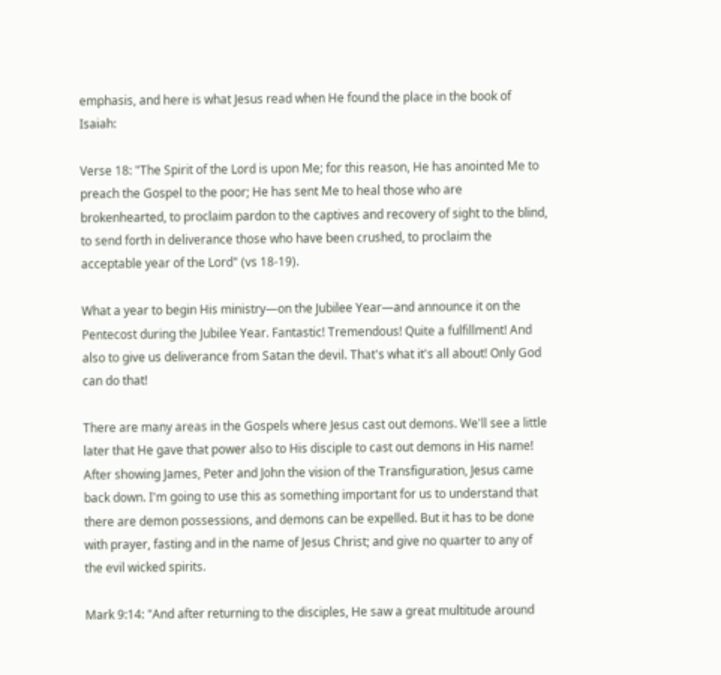emphasis, and here is what Jesus read when He found the place in the book of Isaiah:

Verse 18: "The Spirit of the Lord is upon Me; for this reason, He has anointed Me to preach the Gospel to the poor; He has sent Me to heal those who are brokenhearted, to proclaim pardon to the captives and recovery of sight to the blind, to send forth in deliverance those who have been crushed, to proclaim the acceptable year of the Lord" (vs 18-19).

What a year to begin His ministry—on the Jubilee Year—and announce it on the Pentecost during the Jubilee Year. Fantastic! Tremendous! Quite a fulfillment! And also to give us deliverance from Satan the devil. That's what it's all about! Only God can do that!

There are many areas in the Gospels where Jesus cast out demons. We'll see a little later that He gave that power also to His disciple to cast out demons in His name! After showing James, Peter and John the vision of the Transfiguration, Jesus came back down. I'm going to use this as something important for us to understand that there are demon possessions, and demons can be expelled. But it has to be done with prayer, fasting and in the name of Jesus Christ; and give no quarter to any of the evil wicked spirits.

Mark 9:14: "And after returning to the disciples, He saw a great multitude around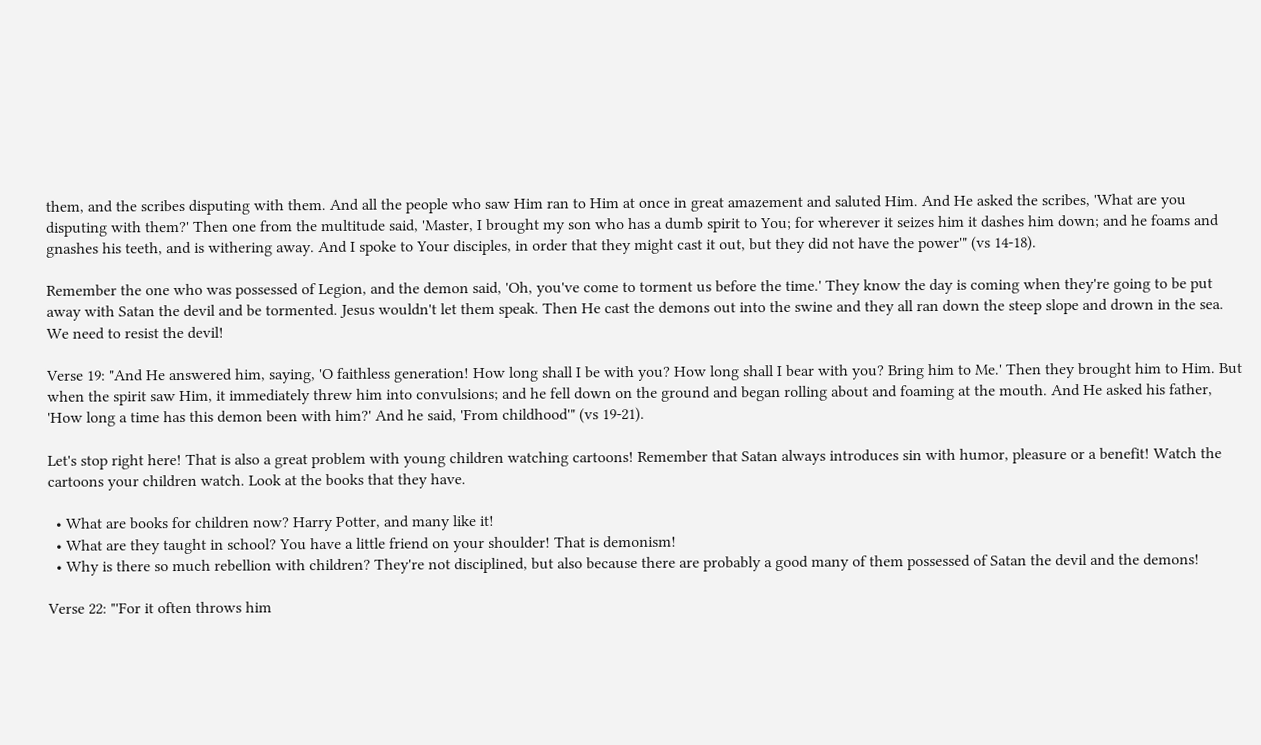them, and the scribes disputing with them. And all the people who saw Him ran to Him at once in great amazement and saluted Him. And He asked the scribes, 'What are you disputing with them?' Then one from the multitude said, 'Master, I brought my son who has a dumb spirit to You; for wherever it seizes him it dashes him down; and he foams and gnashes his teeth, and is withering away. And I spoke to Your disciples, in order that they might cast it out, but they did not have the power'" (vs 14-18).

Remember the one who was possessed of Legion, and the demon said, 'Oh, you've come to torment us before the time.' They know the day is coming when they're going to be put away with Satan the devil and be tormented. Jesus wouldn't let them speak. Then He cast the demons out into the swine and they all ran down the steep slope and drown in the sea. We need to resist the devil!

Verse 19: "And He answered him, saying, 'O faithless generation! How long shall I be with you? How long shall I bear with you? Bring him to Me.' Then they brought him to Him. But when the spirit saw Him, it immediately threw him into convulsions; and he fell down on the ground and began rolling about and foaming at the mouth. And He asked his father, 'How long a time has this demon been with him?' And he said, 'From childhood'" (vs 19-21).

Let's stop right here! That is also a great problem with young children watching cartoons! Remember that Satan always introduces sin with humor, pleasure or a benefit! Watch the cartoons your children watch. Look at the books that they have.

  • What are books for children now? Harry Potter, and many like it!
  • What are they taught in school? You have a little friend on your shoulder! That is demonism!
  • Why is there so much rebellion with children? They're not disciplined, but also because there are probably a good many of them possessed of Satan the devil and the demons!

Verse 22: "'For it often throws him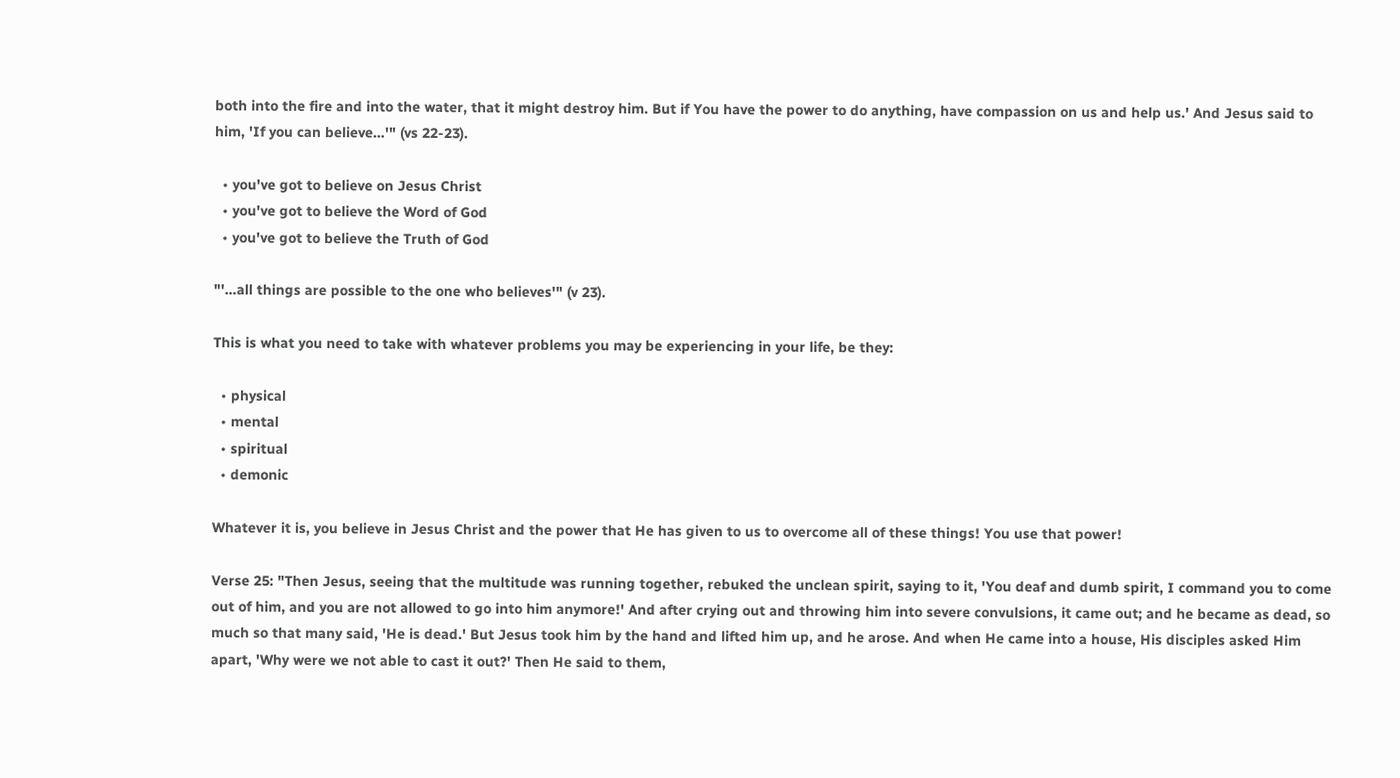both into the fire and into the water, that it might destroy him. But if You have the power to do anything, have compassion on us and help us.' And Jesus said to him, 'If you can believe…'" (vs 22-23).

  • you've got to believe on Jesus Christ
  • you've got to believe the Word of God
  • you've got to believe the Truth of God

"'…all things are possible to the one who believes'" (v 23).

This is what you need to take with whatever problems you may be experiencing in your life, be they:

  • physical
  • mental
  • spiritual
  • demonic

Whatever it is, you believe in Jesus Christ and the power that He has given to us to overcome all of these things! You use that power!

Verse 25: "Then Jesus, seeing that the multitude was running together, rebuked the unclean spirit, saying to it, 'You deaf and dumb spirit, I command you to come out of him, and you are not allowed to go into him anymore!' And after crying out and throwing him into severe convulsions, it came out; and he became as dead, so much so that many said, 'He is dead.' But Jesus took him by the hand and lifted him up, and he arose. And when He came into a house, His disciples asked Him apart, 'Why were we not able to cast it out?' Then He said to them,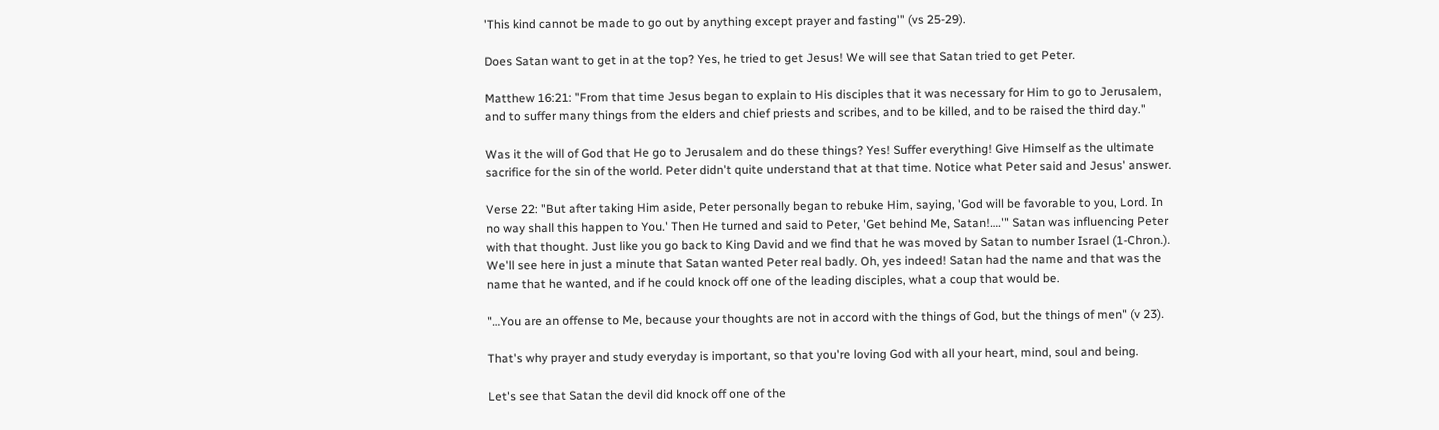'This kind cannot be made to go out by anything except prayer and fasting'" (vs 25-29).

Does Satan want to get in at the top? Yes, he tried to get Jesus! We will see that Satan tried to get Peter.

Matthew 16:21: "From that time Jesus began to explain to His disciples that it was necessary for Him to go to Jerusalem, and to suffer many things from the elders and chief priests and scribes, and to be killed, and to be raised the third day."

Was it the will of God that He go to Jerusalem and do these things? Yes! Suffer everything! Give Himself as the ultimate sacrifice for the sin of the world. Peter didn't quite understand that at that time. Notice what Peter said and Jesus' answer.

Verse 22: "But after taking Him aside, Peter personally began to rebuke Him, saying, 'God will be favorable to you, Lord. In no way shall this happen to You.' Then He turned and said to Peter, 'Get behind Me, Satan!….'" Satan was influencing Peter with that thought. Just like you go back to King David and we find that he was moved by Satan to number Israel (1-Chron.). We'll see here in just a minute that Satan wanted Peter real badly. Oh, yes indeed! Satan had the name and that was the name that he wanted, and if he could knock off one of the leading disciples, what a coup that would be.

"…You are an offense to Me, because your thoughts are not in accord with the things of God, but the things of men" (v 23).

That's why prayer and study everyday is important, so that you're loving God with all your heart, mind, soul and being.

Let's see that Satan the devil did knock off one of the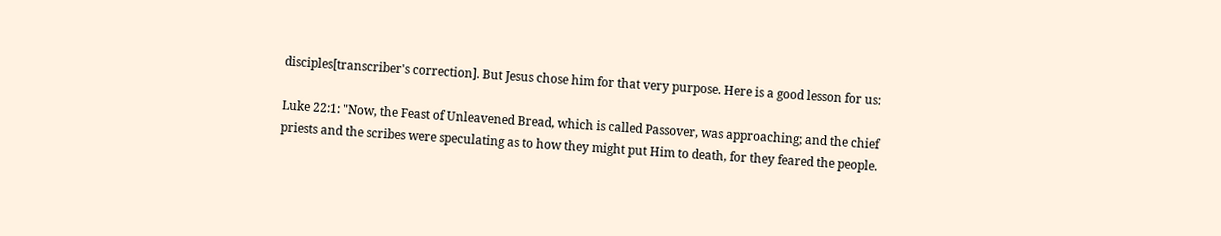disciples[transcriber's correction]. But Jesus chose him for that very purpose. Here is a good lesson for us:

Luke 22:1: "Now, the Feast of Unleavened Bread, which is called Passover, was approaching; and the chief priests and the scribes were speculating as to how they might put Him to death, for they feared the people.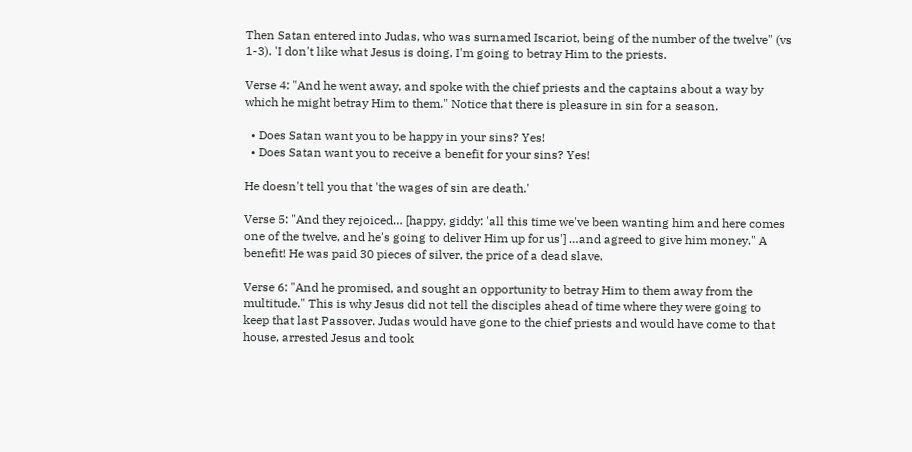Then Satan entered into Judas, who was surnamed Iscariot, being of the number of the twelve" (vs 1-3). 'I don't like what Jesus is doing, I'm going to betray Him to the priests.

Verse 4: "And he went away, and spoke with the chief priests and the captains about a way by which he might betray Him to them." Notice that there is pleasure in sin for a season.

  • Does Satan want you to be happy in your sins? Yes!
  • Does Satan want you to receive a benefit for your sins? Yes!

He doesn't tell you that 'the wages of sin are death.'

Verse 5: "And they rejoiced… [happy, giddy: 'all this time we've been wanting him and here comes one of the twelve, and he's going to deliver Him up for us'] …and agreed to give him money." A benefit! He was paid 30 pieces of silver, the price of a dead slave.

Verse 6: "And he promised, and sought an opportunity to betray Him to them away from the multitude." This is why Jesus did not tell the disciples ahead of time where they were going to keep that last Passover. Judas would have gone to the chief priests and would have come to that house, arrested Jesus and took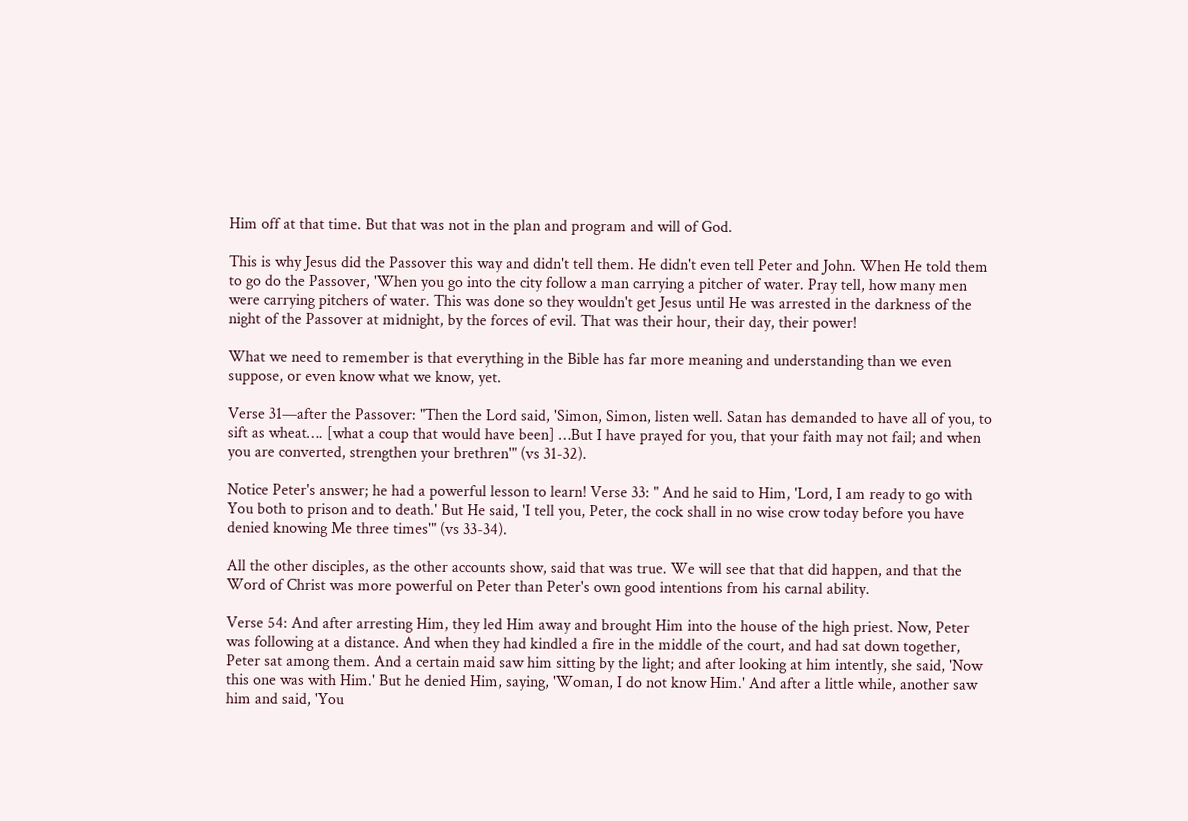Him off at that time. But that was not in the plan and program and will of God.

This is why Jesus did the Passover this way and didn't tell them. He didn't even tell Peter and John. When He told them to go do the Passover, 'When you go into the city follow a man carrying a pitcher of water. Pray tell, how many men were carrying pitchers of water. This was done so they wouldn't get Jesus until He was arrested in the darkness of the night of the Passover at midnight, by the forces of evil. That was their hour, their day, their power!

What we need to remember is that everything in the Bible has far more meaning and understanding than we even suppose, or even know what we know, yet.

Verse 31—after the Passover: "Then the Lord said, 'Simon, Simon, listen well. Satan has demanded to have all of you, to sift as wheat…. [what a coup that would have been] …But I have prayed for you, that your faith may not fail; and when you are converted, strengthen your brethren'" (vs 31-32).

Notice Peter's answer; he had a powerful lesson to learn! Verse 33: " And he said to Him, 'Lord, I am ready to go with You both to prison and to death.' But He said, 'I tell you, Peter, the cock shall in no wise crow today before you have denied knowing Me three times'" (vs 33-34).

All the other disciples, as the other accounts show, said that was true. We will see that that did happen, and that the Word of Christ was more powerful on Peter than Peter's own good intentions from his carnal ability.

Verse 54: And after arresting Him, they led Him away and brought Him into the house of the high priest. Now, Peter was following at a distance. And when they had kindled a fire in the middle of the court, and had sat down together, Peter sat among them. And a certain maid saw him sitting by the light; and after looking at him intently, she said, 'Now this one was with Him.' But he denied Him, saying, 'Woman, I do not know Him.' And after a little while, another saw him and said, 'You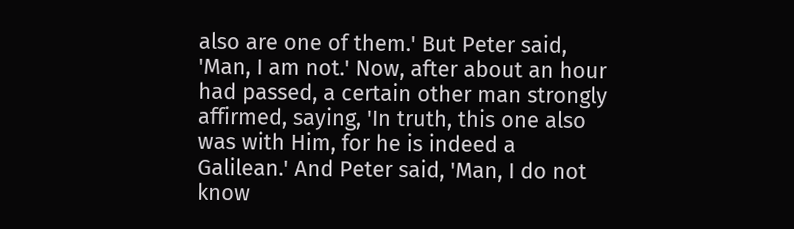also are one of them.' But Peter said, 'Man, I am not.' Now, after about an hour had passed, a certain other man strongly affirmed, saying, 'In truth, this one also was with Him, for he is indeed a Galilean.' And Peter said, 'Man, I do not know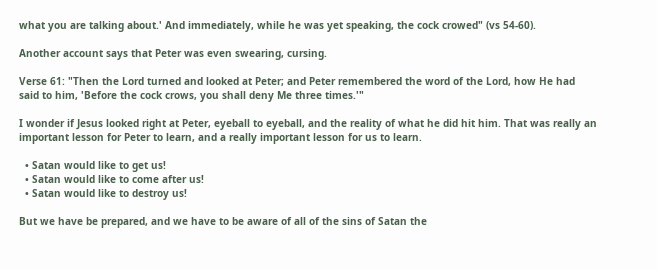what you are talking about.' And immediately, while he was yet speaking, the cock crowed" (vs 54-60).

Another account says that Peter was even swearing, cursing.

Verse 61: "Then the Lord turned and looked at Peter; and Peter remembered the word of the Lord, how He had said to him, 'Before the cock crows, you shall deny Me three times.'"

I wonder if Jesus looked right at Peter, eyeball to eyeball, and the reality of what he did hit him. That was really an important lesson for Peter to learn, and a really important lesson for us to learn.

  • Satan would like to get us!
  • Satan would like to come after us!
  • Satan would like to destroy us!

But we have be prepared, and we have to be aware of all of the sins of Satan the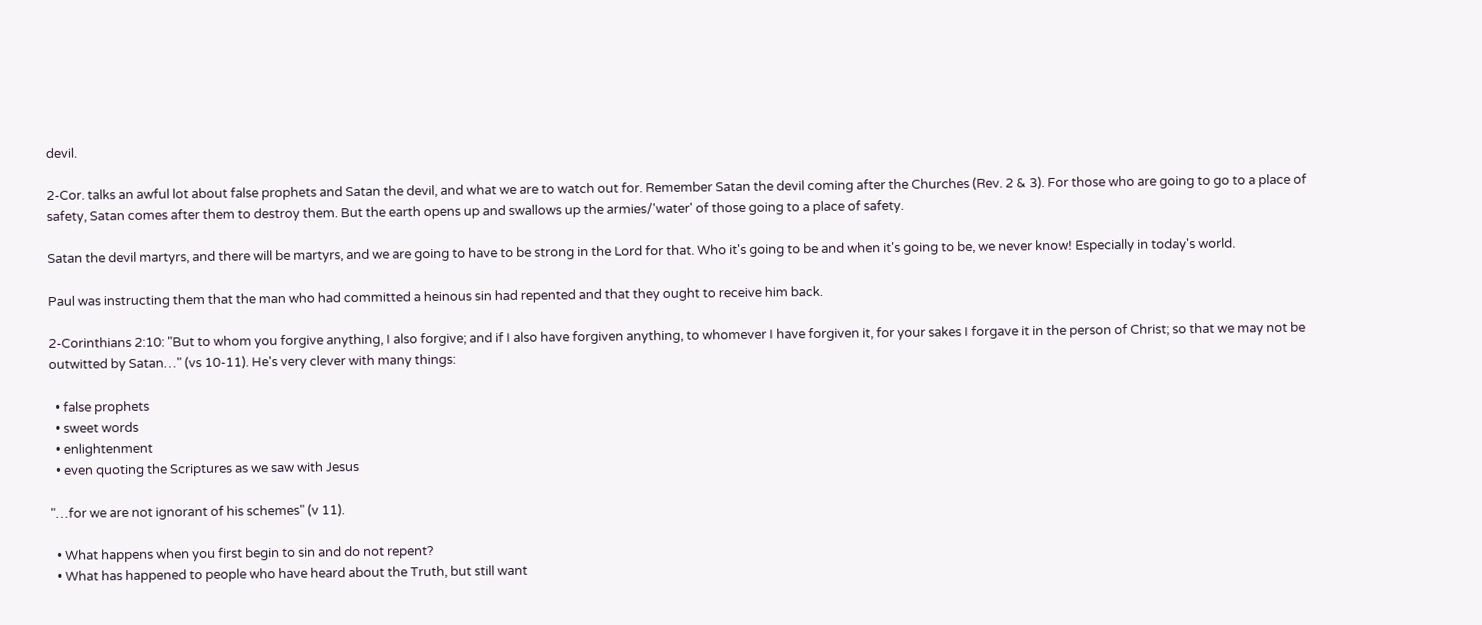devil.

2-Cor. talks an awful lot about false prophets and Satan the devil, and what we are to watch out for. Remember Satan the devil coming after the Churches (Rev. 2 & 3). For those who are going to go to a place of safety, Satan comes after them to destroy them. But the earth opens up and swallows up the armies/'water' of those going to a place of safety.

Satan the devil martyrs, and there will be martyrs, and we are going to have to be strong in the Lord for that. Who it's going to be and when it's going to be, we never know! Especially in today's world.

Paul was instructing them that the man who had committed a heinous sin had repented and that they ought to receive him back.

2-Corinthians 2:10: "But to whom you forgive anything, I also forgive; and if I also have forgiven anything, to whomever I have forgiven it, for your sakes I forgave it in the person of Christ; so that we may not be outwitted by Satan…" (vs 10-11). He's very clever with many things:

  • false prophets
  • sweet words
  • enlightenment
  • even quoting the Scriptures as we saw with Jesus

"…for we are not ignorant of his schemes" (v 11).

  • What happens when you first begin to sin and do not repent?
  • What has happened to people who have heard about the Truth, but still want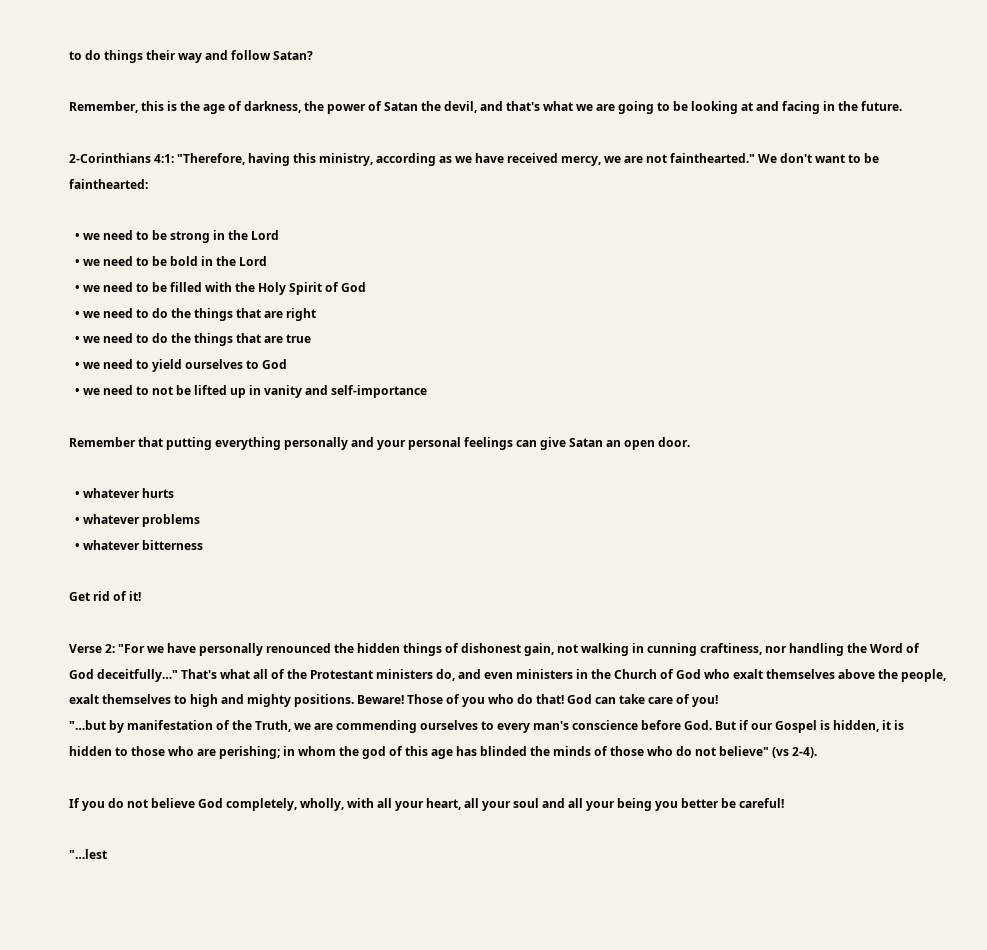to do things their way and follow Satan?

Remember, this is the age of darkness, the power of Satan the devil, and that's what we are going to be looking at and facing in the future.

2-Corinthians 4:1: "Therefore, having this ministry, according as we have received mercy, we are not fainthearted." We don't want to be fainthearted:

  • we need to be strong in the Lord
  • we need to be bold in the Lord
  • we need to be filled with the Holy Spirit of God
  • we need to do the things that are right
  • we need to do the things that are true
  • we need to yield ourselves to God
  • we need to not be lifted up in vanity and self-importance

Remember that putting everything personally and your personal feelings can give Satan an open door.

  • whatever hurts
  • whatever problems
  • whatever bitterness

Get rid of it!

Verse 2: "For we have personally renounced the hidden things of dishonest gain, not walking in cunning craftiness, nor handling the Word of God deceitfully…" That's what all of the Protestant ministers do, and even ministers in the Church of God who exalt themselves above the people, exalt themselves to high and mighty positions. Beware! Those of you who do that! God can take care of you!
"…but by manifestation of the Truth, we are commending ourselves to every man's conscience before God. But if our Gospel is hidden, it is hidden to those who are perishing; in whom the god of this age has blinded the minds of those who do not believe" (vs 2-4).

If you do not believe God completely, wholly, with all your heart, all your soul and all your being you better be careful!

"…lest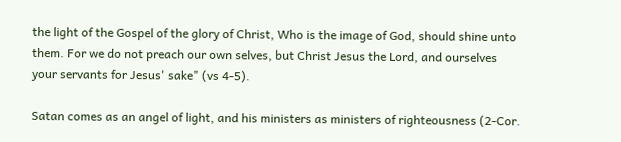the light of the Gospel of the glory of Christ, Who is the image of God, should shine unto them. For we do not preach our own selves, but Christ Jesus the Lord, and ourselves your servants for Jesus' sake" (vs 4-5).

Satan comes as an angel of light, and his ministers as ministers of righteousness (2-Cor.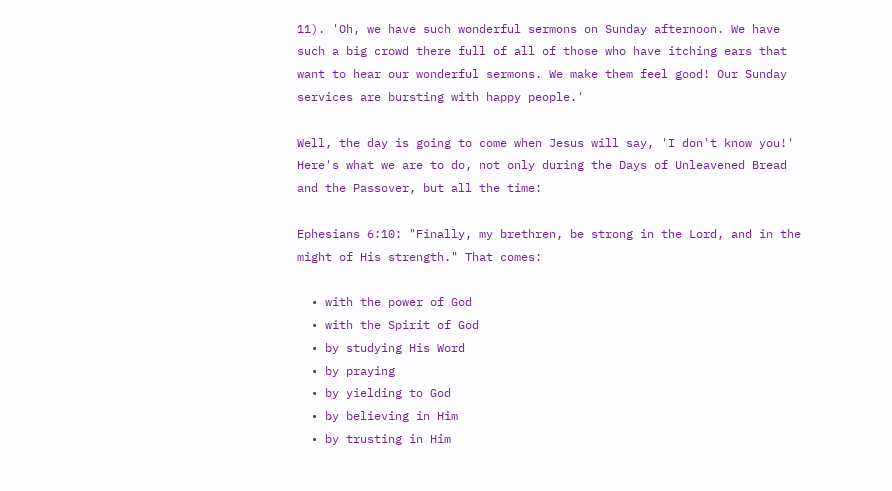11). 'Oh, we have such wonderful sermons on Sunday afternoon. We have such a big crowd there full of all of those who have itching ears that want to hear our wonderful sermons. We make them feel good! Our Sunday services are bursting with happy people.'

Well, the day is going to come when Jesus will say, 'I don't know you!' Here's what we are to do, not only during the Days of Unleavened Bread and the Passover, but all the time:

Ephesians 6:10: "Finally, my brethren, be strong in the Lord, and in the might of His strength." That comes:

  • with the power of God
  • with the Spirit of God
  • by studying His Word
  • by praying
  • by yielding to God
  • by believing in Him
  • by trusting in Him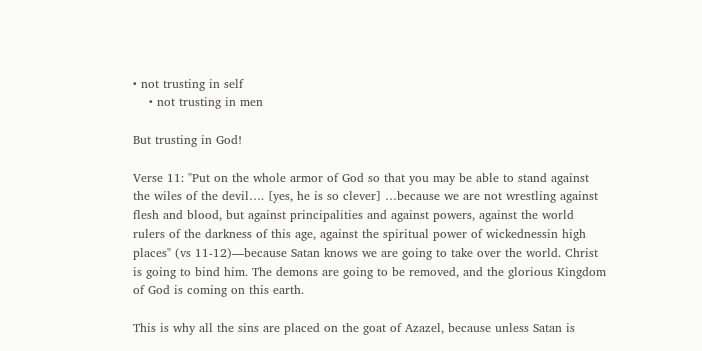• not trusting in self
    • not trusting in men

But trusting in God!

Verse 11: "Put on the whole armor of God so that you may be able to stand against the wiles of the devil…. [yes, he is so clever] …because we are not wrestling against flesh and blood, but against principalities and against powers, against the world rulers of the darkness of this age, against the spiritual power of wickednessin high places" (vs 11-12)—because Satan knows we are going to take over the world. Christ is going to bind him. The demons are going to be removed, and the glorious Kingdom of God is coming on this earth.

This is why all the sins are placed on the goat of Azazel, because unless Satan is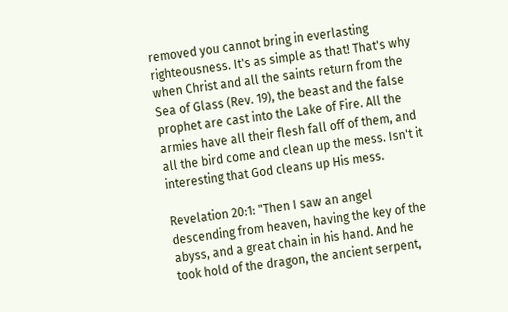removed you cannot bring in everlasting righteousness. It's as simple as that! That's why when Christ and all the saints return from the Sea of Glass (Rev. 19), the beast and the false prophet are cast into the Lake of Fire. All the armies have all their flesh fall off of them, and all the bird come and clean up the mess. Isn't it interesting that God cleans up His mess.

Revelation 20:1: "Then I saw an angel descending from heaven, having the key of the abyss, and a great chain in his hand. And he took hold of the dragon, the ancient serpent,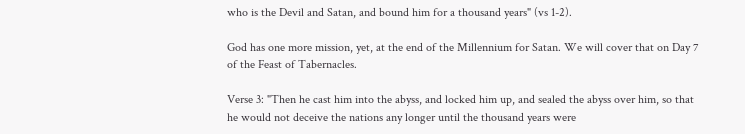who is the Devil and Satan, and bound him for a thousand years" (vs 1-2).

God has one more mission, yet, at the end of the Millennium for Satan. We will cover that on Day 7 of the Feast of Tabernacles.

Verse 3: "Then he cast him into the abyss, and locked him up, and sealed the abyss over him, so that he would not deceive the nations any longer until the thousand years were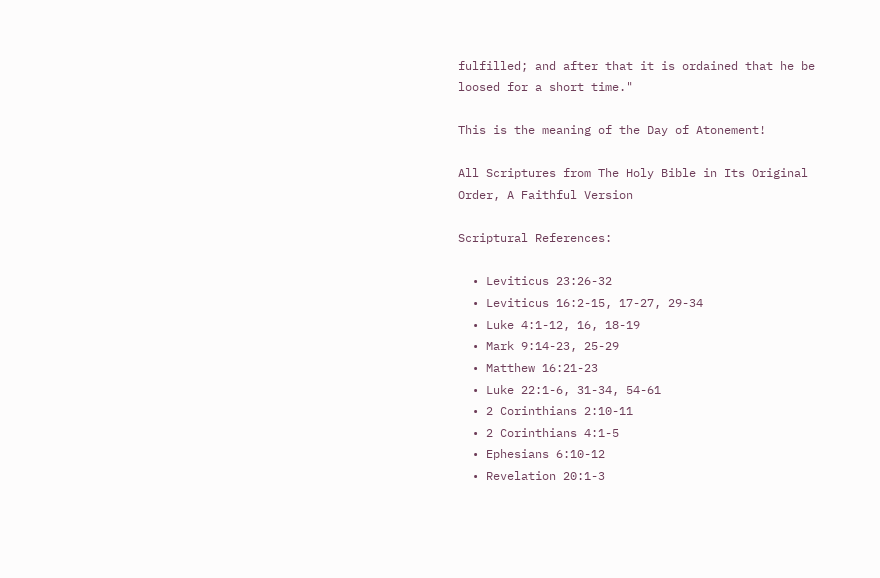fulfilled; and after that it is ordained that he be loosed for a short time."

This is the meaning of the Day of Atonement!

All Scriptures from The Holy Bible in Its Original Order, A Faithful Version

Scriptural References:

  • Leviticus 23:26-32
  • Leviticus 16:2-15, 17-27, 29-34
  • Luke 4:1-12, 16, 18-19
  • Mark 9:14-23, 25-29
  • Matthew 16:21-23
  • Luke 22:1-6, 31-34, 54-61
  • 2 Corinthians 2:10-11
  • 2 Corinthians 4:1-5
  • Ephesians 6:10-12
  • Revelation 20:1-3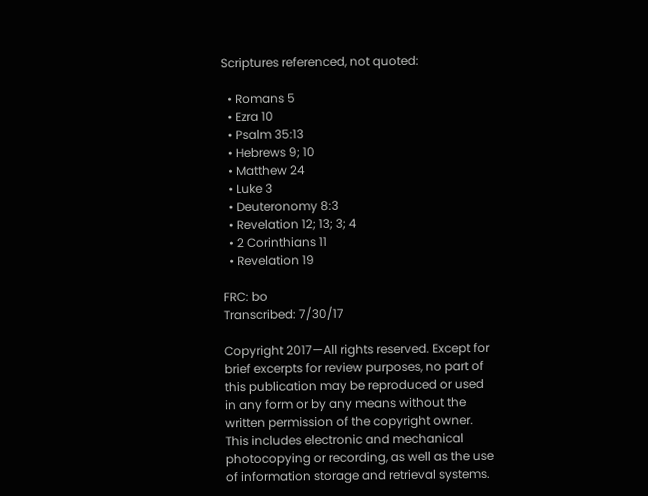Scriptures referenced, not quoted:

  • Romans 5
  • Ezra 10
  • Psalm 35:13
  • Hebrews 9; 10
  • Matthew 24
  • Luke 3
  • Deuteronomy 8:3
  • Revelation 12; 13; 3; 4
  • 2 Corinthians 11
  • Revelation 19

FRC: bo
Transcribed: 7/30/17

Copyright 2017—All rights reserved. Except for brief excerpts for review purposes, no part of this publication may be reproduced or used in any form or by any means without the written permission of the copyright owner. This includes electronic and mechanical photocopying or recording, as well as the use of information storage and retrieval systems.